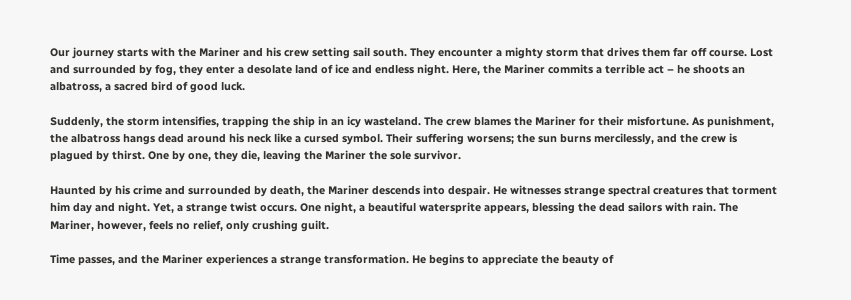Our journey starts with the Mariner and his crew setting sail south. They encounter a mighty storm that drives them far off course. Lost and surrounded by fog, they enter a desolate land of ice and endless night. Here, the Mariner commits a terrible act – he shoots an albatross, a sacred bird of good luck.

Suddenly, the storm intensifies, trapping the ship in an icy wasteland. The crew blames the Mariner for their misfortune. As punishment, the albatross hangs dead around his neck like a cursed symbol. Their suffering worsens; the sun burns mercilessly, and the crew is plagued by thirst. One by one, they die, leaving the Mariner the sole survivor.

Haunted by his crime and surrounded by death, the Mariner descends into despair. He witnesses strange spectral creatures that torment him day and night. Yet, a strange twist occurs. One night, a beautiful watersprite appears, blessing the dead sailors with rain. The Mariner, however, feels no relief, only crushing guilt.

Time passes, and the Mariner experiences a strange transformation. He begins to appreciate the beauty of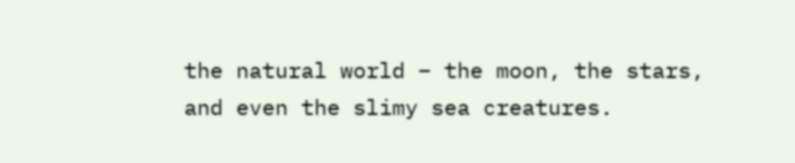the natural world – the moon, the stars, and even the slimy sea creatures.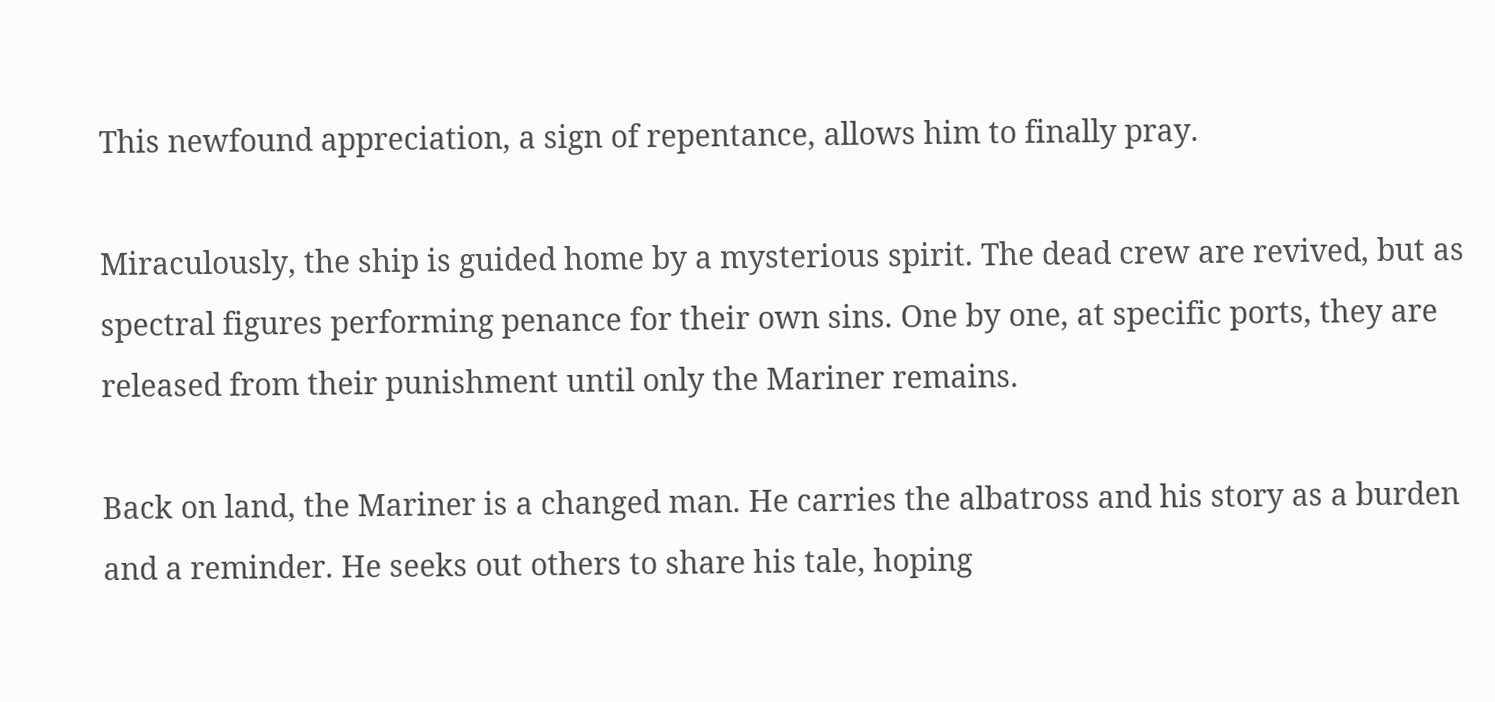This newfound appreciation, a sign of repentance, allows him to finally pray.

Miraculously, the ship is guided home by a mysterious spirit. The dead crew are revived, but as spectral figures performing penance for their own sins. One by one, at specific ports, they are released from their punishment until only the Mariner remains.

Back on land, the Mariner is a changed man. He carries the albatross and his story as a burden and a reminder. He seeks out others to share his tale, hoping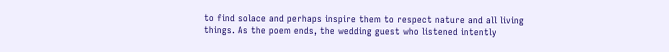to find solace and perhaps inspire them to respect nature and all living things. As the poem ends, the wedding guest who listened intently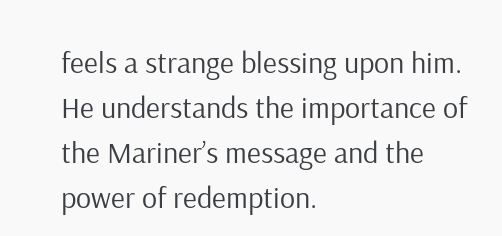feels a strange blessing upon him. He understands the importance of the Mariner’s message and the power of redemption.